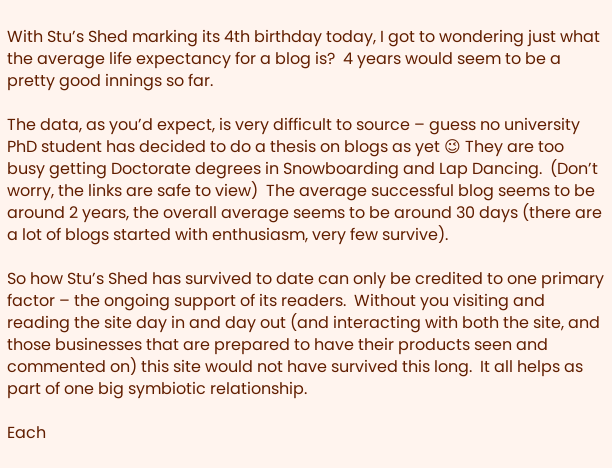With Stu’s Shed marking its 4th birthday today, I got to wondering just what the average life expectancy for a blog is?  4 years would seem to be a pretty good innings so far.

The data, as you’d expect, is very difficult to source – guess no university PhD student has decided to do a thesis on blogs as yet 😉 They are too busy getting Doctorate degrees in Snowboarding and Lap Dancing.  (Don’t worry, the links are safe to view)  The average successful blog seems to be around 2 years, the overall average seems to be around 30 days (there are a lot of blogs started with enthusiasm, very few survive).

So how Stu’s Shed has survived to date can only be credited to one primary factor – the ongoing support of its readers.  Without you visiting and reading the site day in and day out (and interacting with both the site, and those businesses that are prepared to have their products seen and commented on) this site would not have survived this long.  It all helps as part of one big symbiotic relationship.

Each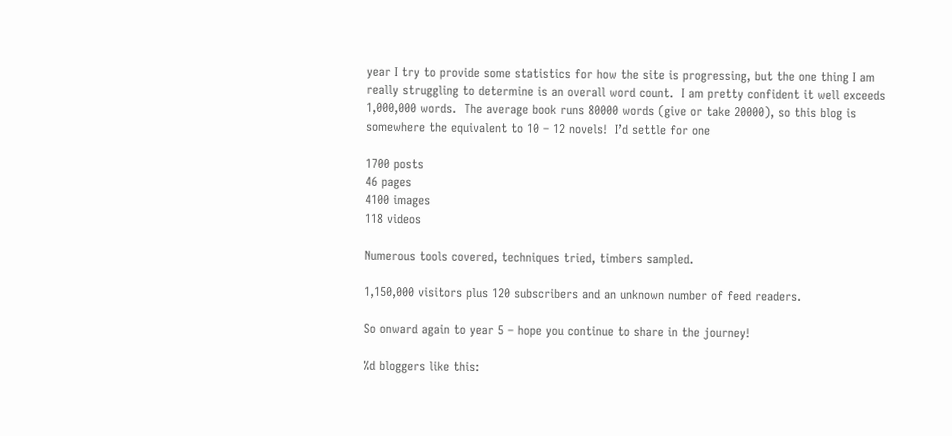year I try to provide some statistics for how the site is progressing, but the one thing I am really struggling to determine is an overall word count.  I am pretty confident it well exceeds 1,000,000 words.  The average book runs 80000 words (give or take 20000), so this blog is somewhere the equivalent to 10 – 12 novels!  I’d settle for one

1700 posts
46 pages
4100 images
118 videos

Numerous tools covered, techniques tried, timbers sampled.

1,150,000 visitors plus 120 subscribers and an unknown number of feed readers.

So onward again to year 5 – hope you continue to share in the journey!

%d bloggers like this: